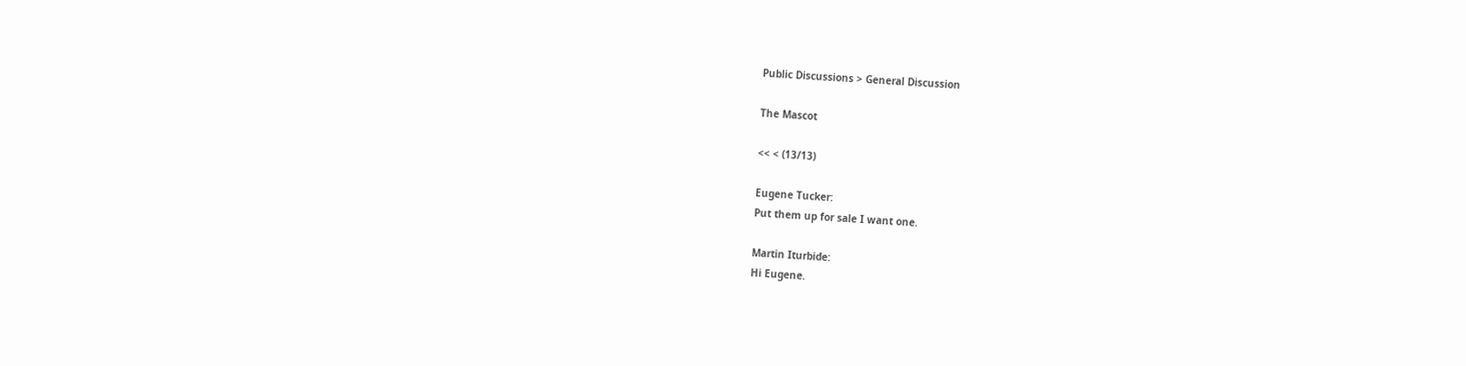Public Discussions > General Discussion

The Mascot

<< < (13/13)

Eugene Tucker:
Put them up for sale I want one.

Martin Iturbide:
Hi Eugene.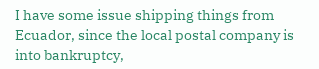I have some issue shipping things from Ecuador, since the local postal company is into bankruptcy,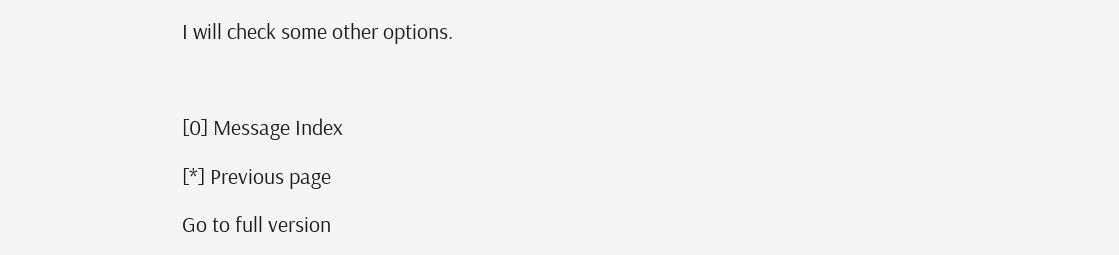I will check some other options.



[0] Message Index

[*] Previous page

Go to full version